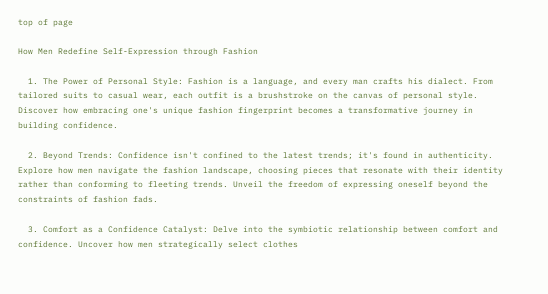top of page

How Men Redefine Self-Expression through Fashion

  1. The Power of Personal Style: Fashion is a language, and every man crafts his dialect. From tailored suits to casual wear, each outfit is a brushstroke on the canvas of personal style. Discover how embracing one's unique fashion fingerprint becomes a transformative journey in building confidence.

  2. Beyond Trends: Confidence isn't confined to the latest trends; it's found in authenticity. Explore how men navigate the fashion landscape, choosing pieces that resonate with their identity rather than conforming to fleeting trends. Unveil the freedom of expressing oneself beyond the constraints of fashion fads.

  3. Comfort as a Confidence Catalyst: Delve into the symbiotic relationship between comfort and confidence. Uncover how men strategically select clothes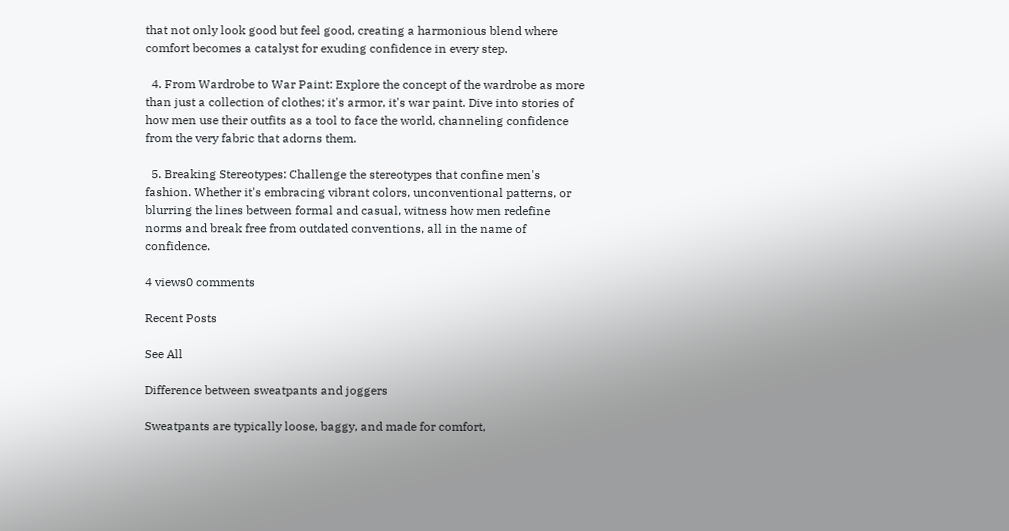that not only look good but feel good, creating a harmonious blend where comfort becomes a catalyst for exuding confidence in every step.

  4. From Wardrobe to War Paint: Explore the concept of the wardrobe as more than just a collection of clothes; it's armor, it's war paint. Dive into stories of how men use their outfits as a tool to face the world, channeling confidence from the very fabric that adorns them.

  5. Breaking Stereotypes: Challenge the stereotypes that confine men's fashion. Whether it's embracing vibrant colors, unconventional patterns, or blurring the lines between formal and casual, witness how men redefine norms and break free from outdated conventions, all in the name of confidence.

4 views0 comments

Recent Posts

See All

Difference between sweatpants and joggers

Sweatpants are typically loose, baggy, and made for comfort,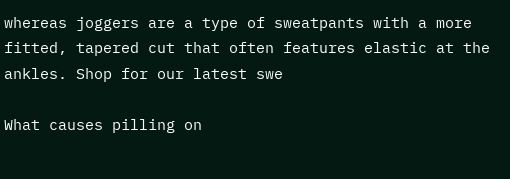whereas joggers are a type of sweatpants with a more fitted, tapered cut that often features elastic at the ankles. Shop for our latest swe

What causes pilling on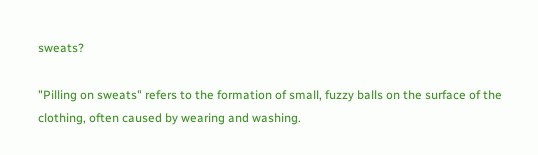sweats?

"Pilling on sweats" refers to the formation of small, fuzzy balls on the surface of the clothing, often caused by wearing and washing.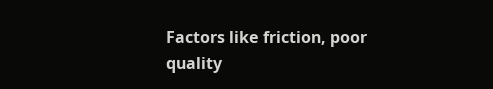Factors like friction, poor quality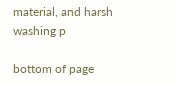material, and harsh washing p

bottom of page